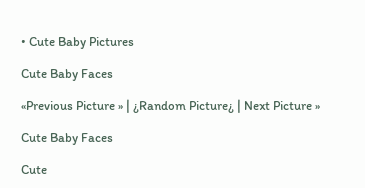• Cute Baby Pictures

Cute Baby Faces

«Previous Picture » | ¿Random Picture¿ | Next Picture »

Cute Baby Faces

Cute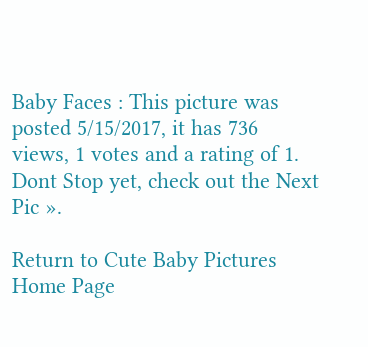Baby Faces : This picture was posted 5/15/2017, it has 736 views, 1 votes and a rating of 1.
Dont Stop yet, check out the Next Pic ».

Return to Cute Baby Pictures Home Page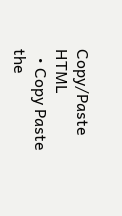Copy/Paste HTML
  • Copy Paste the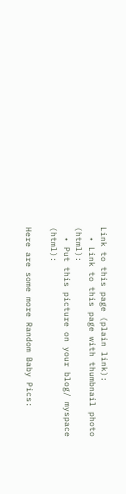Link to this page (plain link):
  • Link to this page with thumbnail photo (html):
  • Put this picture on your blog/ myspace (html):

Here are some more Random Baby Pics: